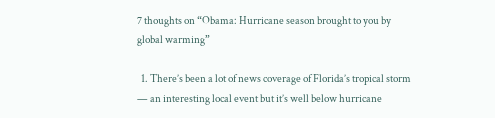7 thoughts on “Obama: Hurricane season brought to you by global warming”

  1. There’s been a lot of news coverage of Florida’s tropical storm — an interesting local event but it’s well below hurricane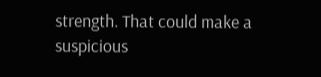strength. That could make a suspicious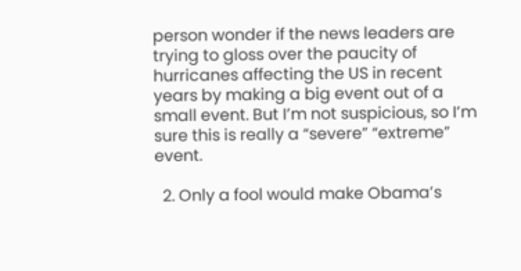person wonder if the news leaders are trying to gloss over the paucity of hurricanes affecting the US in recent years by making a big event out of a small event. But I’m not suspicious, so I’m sure this is really a “severe” “extreme” event.

  2. Only a fool would make Obama’s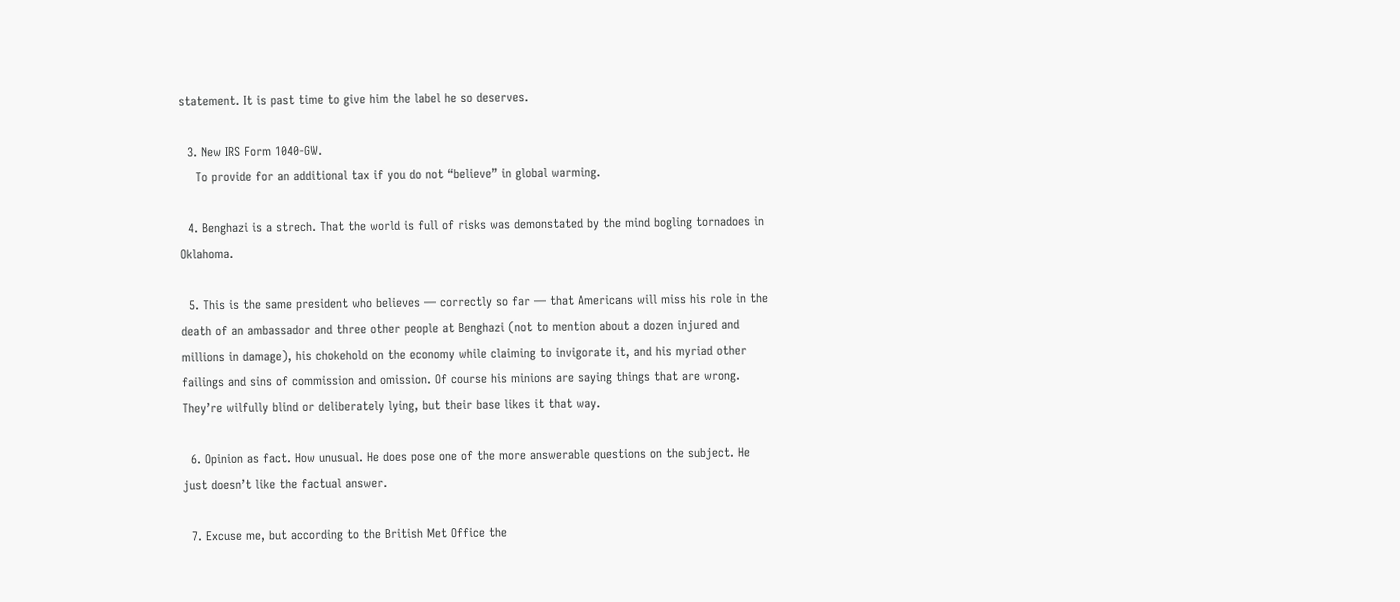statement. It is past time to give him the label he so deserves.

  3. New IRS Form 1040-GW.
    To provide for an additional tax if you do not “believe” in global warming.

  4. Benghazi is a strech. That the world is full of risks was demonstated by the mind bogling tornadoes in Oklahoma.

  5. This is the same president who believes — correctly so far — that Americans will miss his role in the death of an ambassador and three other people at Benghazi (not to mention about a dozen injured and millions in damage), his chokehold on the economy while claiming to invigorate it, and his myriad other failings and sins of commission and omission. Of course his minions are saying things that are wrong. They’re wilfully blind or deliberately lying, but their base likes it that way.

  6. Opinion as fact. How unusual. He does pose one of the more answerable questions on the subject. He just doesn’t like the factual answer.

  7. Excuse me, but according to the British Met Office the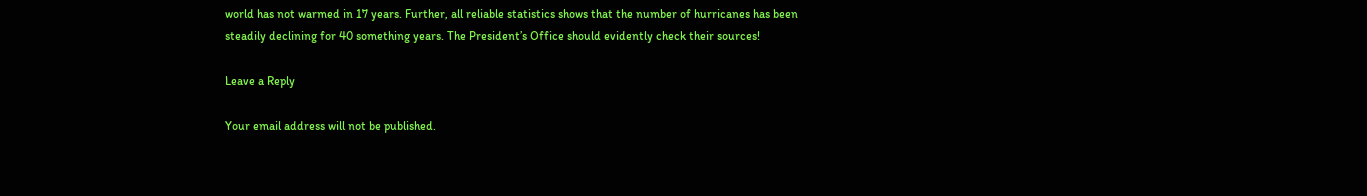world has not warmed in 17 years. Further, all reliable statistics shows that the number of hurricanes has been steadily declining for 40 something years. The President’s Office should evidently check their sources!

Leave a Reply

Your email address will not be published.